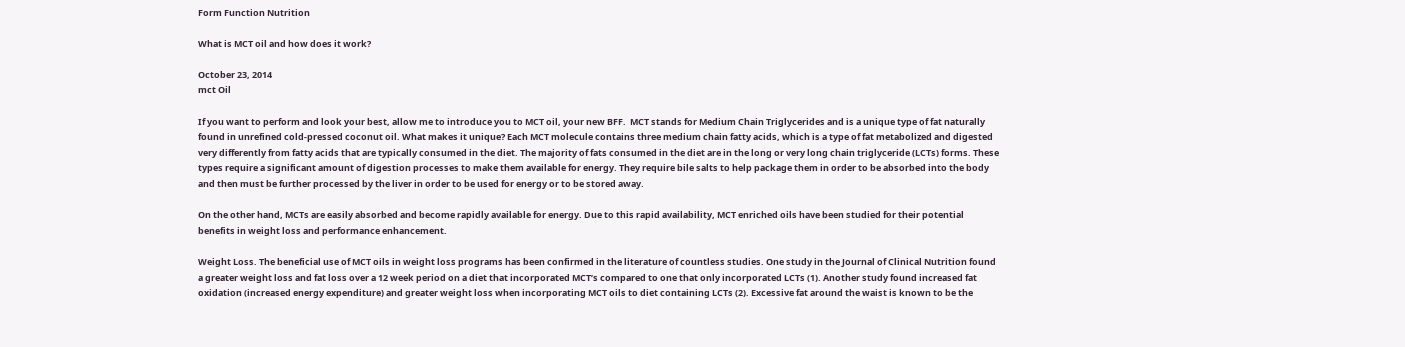Form Function Nutrition

What is MCT oil and how does it work?

October 23, 2014
mct Oil

If you want to perform and look your best, allow me to introduce you to MCT oil, your new BFF.  MCT stands for Medium Chain Triglycerides and is a unique type of fat naturally found in unrefined cold-pressed coconut oil. What makes it unique? Each MCT molecule contains three medium chain fatty acids, which is a type of fat metabolized and digested very differently from fatty acids that are typically consumed in the diet. The majority of fats consumed in the diet are in the long or very long chain triglyceride (LCTs) forms. These types require a significant amount of digestion processes to make them available for energy. They require bile salts to help package them in order to be absorbed into the body and then must be further processed by the liver in order to be used for energy or to be stored away.

On the other hand, MCTs are easily absorbed and become rapidly available for energy. Due to this rapid availability, MCT enriched oils have been studied for their potential benefits in weight loss and performance enhancement.

Weight Loss. The beneficial use of MCT oils in weight loss programs has been confirmed in the literature of countless studies. One study in the Journal of Clinical Nutrition found a greater weight loss and fat loss over a 12 week period on a diet that incorporated MCT’s compared to one that only incorporated LCTs (1). Another study found increased fat oxidation (increased energy expenditure) and greater weight loss when incorporating MCT oils to diet containing LCTs (2). Excessive fat around the waist is known to be the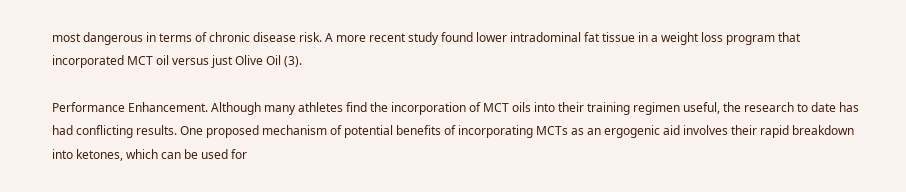most dangerous in terms of chronic disease risk. A more recent study found lower intradominal fat tissue in a weight loss program that incorporated MCT oil versus just Olive Oil (3).

Performance Enhancement. Although many athletes find the incorporation of MCT oils into their training regimen useful, the research to date has had conflicting results. One proposed mechanism of potential benefits of incorporating MCTs as an ergogenic aid involves their rapid breakdown into ketones, which can be used for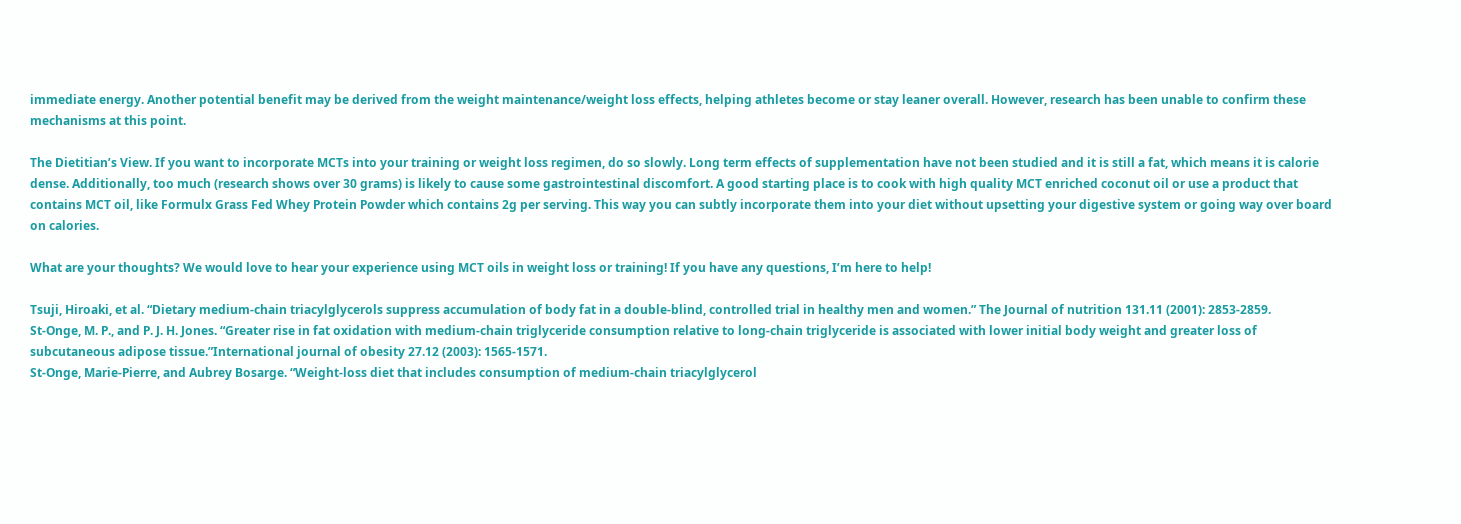immediate energy. Another potential benefit may be derived from the weight maintenance/weight loss effects, helping athletes become or stay leaner overall. However, research has been unable to confirm these mechanisms at this point.

The Dietitian’s View. If you want to incorporate MCTs into your training or weight loss regimen, do so slowly. Long term effects of supplementation have not been studied and it is still a fat, which means it is calorie dense. Additionally, too much (research shows over 30 grams) is likely to cause some gastrointestinal discomfort. A good starting place is to cook with high quality MCT enriched coconut oil or use a product that contains MCT oil, like Formulx Grass Fed Whey Protein Powder which contains 2g per serving. This way you can subtly incorporate them into your diet without upsetting your digestive system or going way over board on calories.

What are your thoughts? We would love to hear your experience using MCT oils in weight loss or training! If you have any questions, I’m here to help!

Tsuji, Hiroaki, et al. “Dietary medium-chain triacylglycerols suppress accumulation of body fat in a double-blind, controlled trial in healthy men and women.” The Journal of nutrition 131.11 (2001): 2853-2859.
St-Onge, M. P., and P. J. H. Jones. “Greater rise in fat oxidation with medium-chain triglyceride consumption relative to long-chain triglyceride is associated with lower initial body weight and greater loss of subcutaneous adipose tissue.”International journal of obesity 27.12 (2003): 1565-1571.
St-Onge, Marie-Pierre, and Aubrey Bosarge. “Weight-loss diet that includes consumption of medium-chain triacylglycerol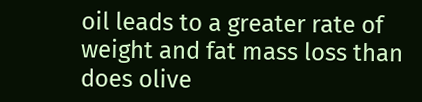oil leads to a greater rate of weight and fat mass loss than does olive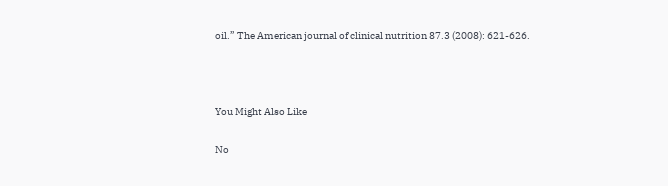oil.” The American journal of clinical nutrition 87.3 (2008): 621-626.



You Might Also Like

No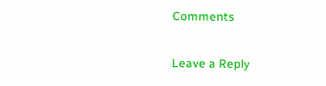Comments

Leave a Reply